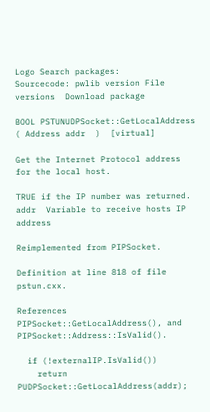Logo Search packages:
Sourcecode: pwlib version File versions  Download package

BOOL PSTUNUDPSocket::GetLocalAddress ( Address addr  )  [virtual]

Get the Internet Protocol address for the local host.

TRUE if the IP number was returned.
addr  Variable to receive hosts IP address

Reimplemented from PIPSocket.

Definition at line 818 of file pstun.cxx.

References PIPSocket::GetLocalAddress(), and PIPSocket::Address::IsValid().

  if (!externalIP.IsValid())
    return PUDPSocket::GetLocalAddress(addr);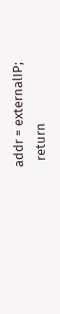addr = externalIP;
  return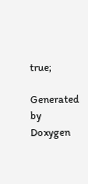true;

Generated by  Doxygen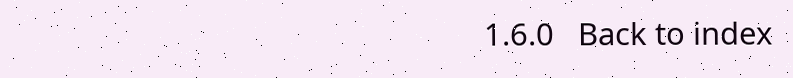1.6.0   Back to index